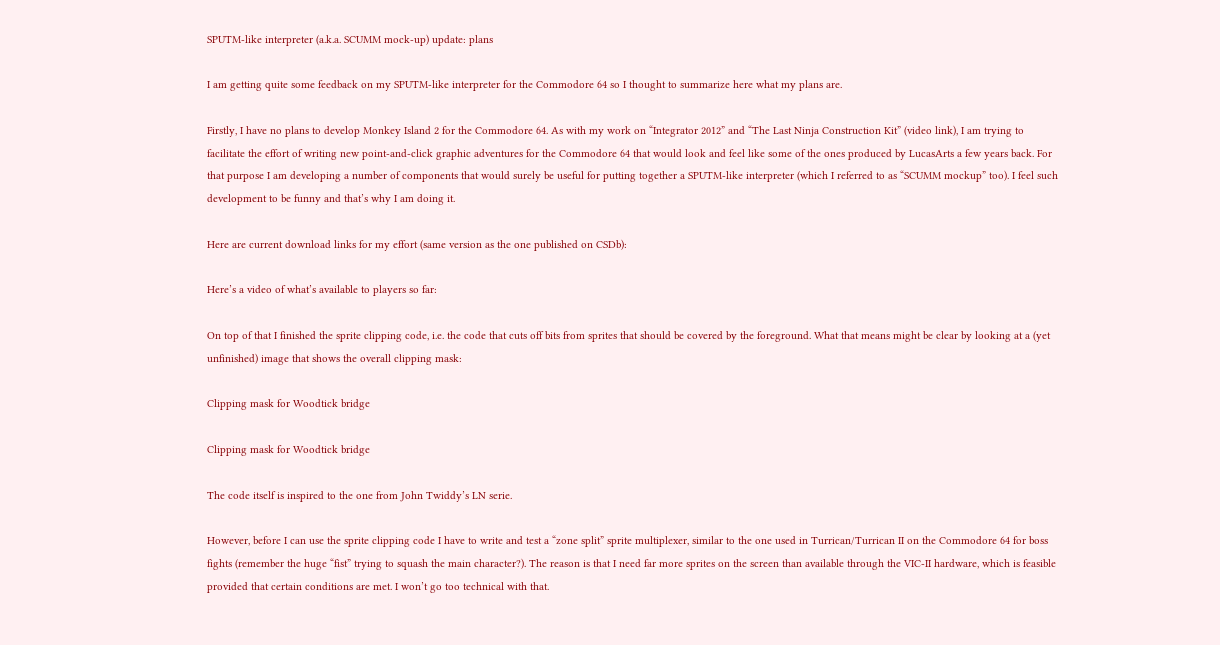SPUTM-like interpreter (a.k.a. SCUMM mock-up) update: plans

I am getting quite some feedback on my SPUTM-like interpreter for the Commodore 64 so I thought to summarize here what my plans are.

Firstly, I have no plans to develop Monkey Island 2 for the Commodore 64. As with my work on “Integrator 2012” and “The Last Ninja Construction Kit” (video link), I am trying to facilitate the effort of writing new point-and-click graphic adventures for the Commodore 64 that would look and feel like some of the ones produced by LucasArts a few years back. For that purpose I am developing a number of components that would surely be useful for putting together a SPUTM-like interpreter (which I referred to as “SCUMM mockup” too). I feel such development to be funny and that’s why I am doing it.

Here are current download links for my effort (same version as the one published on CSDb):

Here’s a video of what’s available to players so far:

On top of that I finished the sprite clipping code, i.e. the code that cuts off bits from sprites that should be covered by the foreground. What that means might be clear by looking at a (yet unfinished) image that shows the overall clipping mask:

Clipping mask for Woodtick bridge

Clipping mask for Woodtick bridge

The code itself is inspired to the one from John Twiddy’s LN serie.

However, before I can use the sprite clipping code I have to write and test a “zone split” sprite multiplexer, similar to the one used in Turrican/Turrican II on the Commodore 64 for boss fights (remember the huge “fist” trying to squash the main character?). The reason is that I need far more sprites on the screen than available through the VIC-II hardware, which is feasible provided that certain conditions are met. I won’t go too technical with that.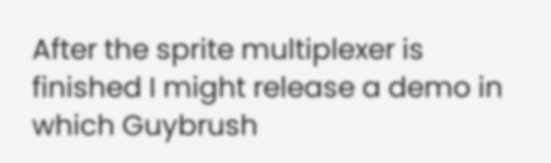After the sprite multiplexer is finished I might release a demo in which Guybrush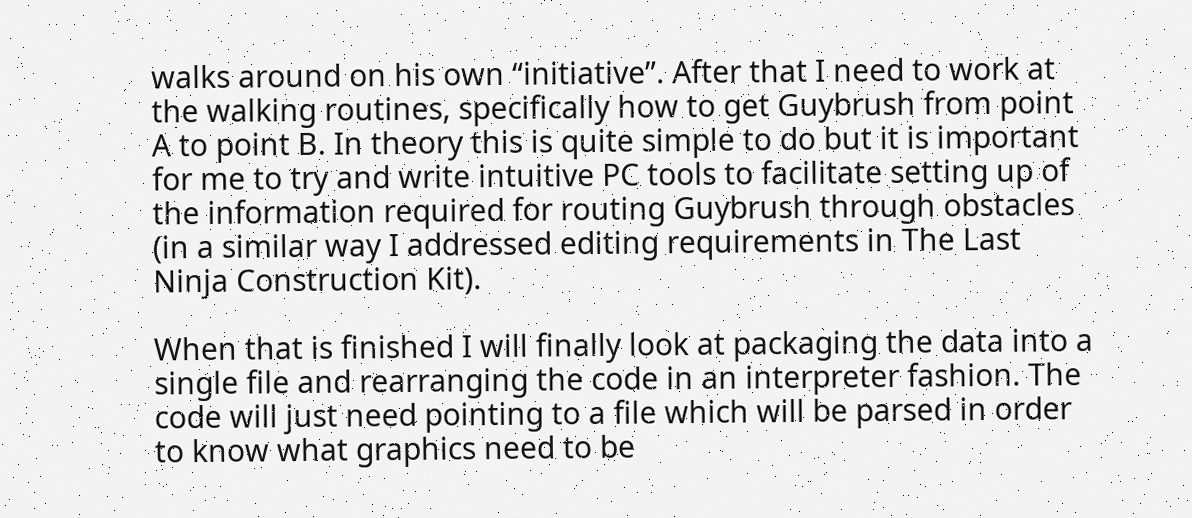walks around on his own “initiative”. After that I need to work at the walking routines, specifically how to get Guybrush from point A to point B. In theory this is quite simple to do but it is important for me to try and write intuitive PC tools to facilitate setting up of the information required for routing Guybrush through obstacles (in a similar way I addressed editing requirements in The Last Ninja Construction Kit).

When that is finished I will finally look at packaging the data into a single file and rearranging the code in an interpreter fashion. The code will just need pointing to a file which will be parsed in order to know what graphics need to be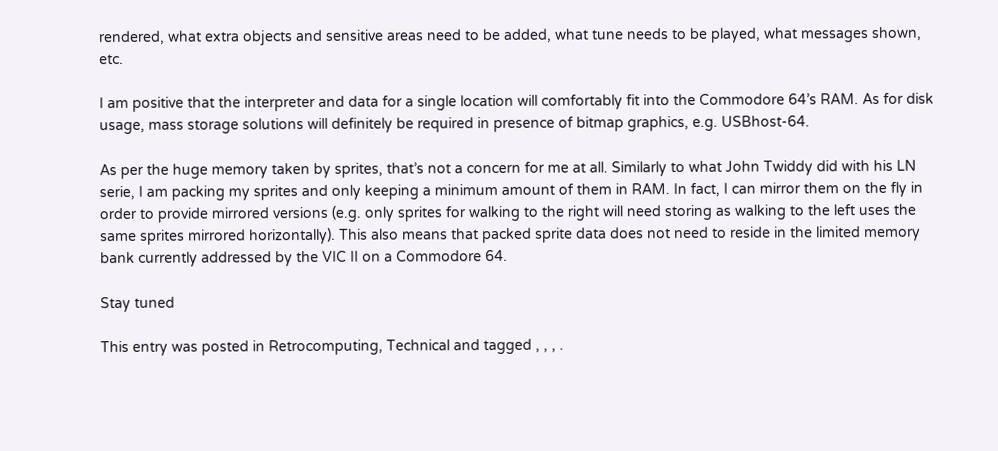rendered, what extra objects and sensitive areas need to be added, what tune needs to be played, what messages shown, etc.

I am positive that the interpreter and data for a single location will comfortably fit into the Commodore 64’s RAM. As for disk usage, mass storage solutions will definitely be required in presence of bitmap graphics, e.g. USBhost-64.

As per the huge memory taken by sprites, that’s not a concern for me at all. Similarly to what John Twiddy did with his LN serie, I am packing my sprites and only keeping a minimum amount of them in RAM. In fact, I can mirror them on the fly in order to provide mirrored versions (e.g. only sprites for walking to the right will need storing as walking to the left uses the same sprites mirrored horizontally). This also means that packed sprite data does not need to reside in the limited memory bank currently addressed by the VIC II on a Commodore 64.

Stay tuned

This entry was posted in Retrocomputing, Technical and tagged , , , .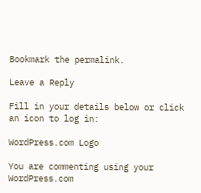Bookmark the permalink.

Leave a Reply

Fill in your details below or click an icon to log in:

WordPress.com Logo

You are commenting using your WordPress.com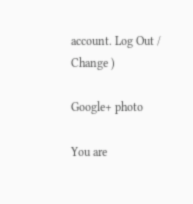account. Log Out /  Change )

Google+ photo

You are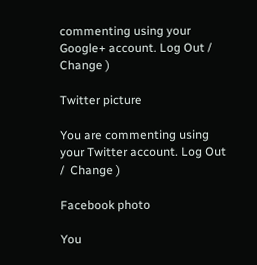commenting using your Google+ account. Log Out /  Change )

Twitter picture

You are commenting using your Twitter account. Log Out /  Change )

Facebook photo

You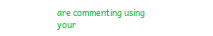are commenting using your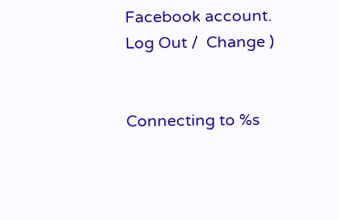Facebook account. Log Out /  Change )


Connecting to %s